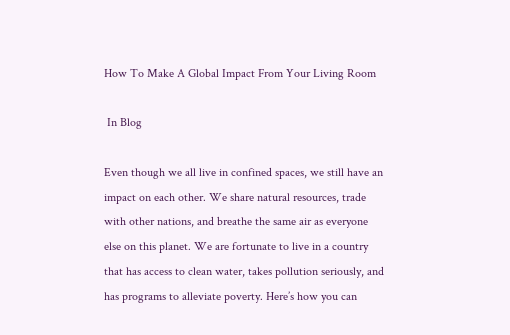How To Make A Global Impact From Your Living Room

 In Blog

Even though we all live in confined spaces, we still have an impact on each other. We share natural resources, trade with other nations, and breathe the same air as everyone else on this planet. We are fortunate to live in a country that has access to clean water, takes pollution seriously, and has programs to alleviate poverty. Here’s how you can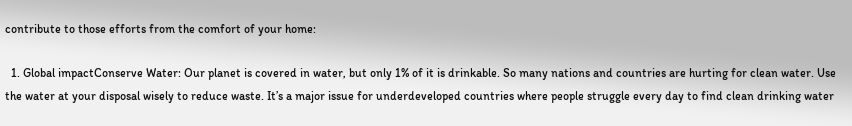contribute to those efforts from the comfort of your home:

  1. Global impactConserve Water: Our planet is covered in water, but only 1% of it is drinkable. So many nations and countries are hurting for clean water. Use the water at your disposal wisely to reduce waste. It’s a major issue for underdeveloped countries where people struggle every day to find clean drinking water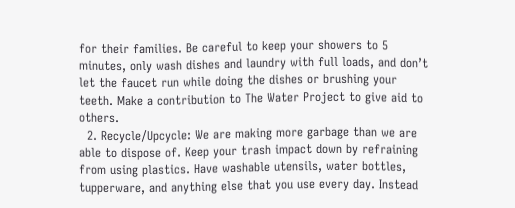for their families. Be careful to keep your showers to 5 minutes, only wash dishes and laundry with full loads, and don’t let the faucet run while doing the dishes or brushing your teeth. Make a contribution to The Water Project to give aid to others.
  2. Recycle/Upcycle: We are making more garbage than we are able to dispose of. Keep your trash impact down by refraining from using plastics. Have washable utensils, water bottles, tupperware, and anything else that you use every day. Instead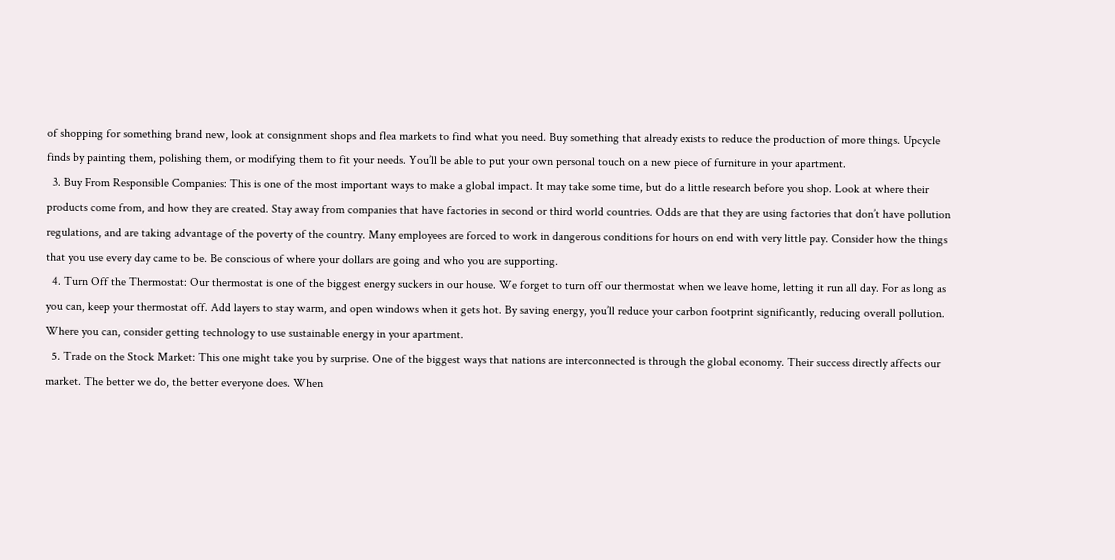of shopping for something brand new, look at consignment shops and flea markets to find what you need. Buy something that already exists to reduce the production of more things. Upcycle finds by painting them, polishing them, or modifying them to fit your needs. You’ll be able to put your own personal touch on a new piece of furniture in your apartment.
  3. Buy From Responsible Companies: This is one of the most important ways to make a global impact. It may take some time, but do a little research before you shop. Look at where their products come from, and how they are created. Stay away from companies that have factories in second or third world countries. Odds are that they are using factories that don’t have pollution regulations, and are taking advantage of the poverty of the country. Many employees are forced to work in dangerous conditions for hours on end with very little pay. Consider how the things that you use every day came to be. Be conscious of where your dollars are going and who you are supporting.
  4. Turn Off the Thermostat: Our thermostat is one of the biggest energy suckers in our house. We forget to turn off our thermostat when we leave home, letting it run all day. For as long as you can, keep your thermostat off. Add layers to stay warm, and open windows when it gets hot. By saving energy, you’ll reduce your carbon footprint significantly, reducing overall pollution. Where you can, consider getting technology to use sustainable energy in your apartment.
  5. Trade on the Stock Market: This one might take you by surprise. One of the biggest ways that nations are interconnected is through the global economy. Their success directly affects our market. The better we do, the better everyone does. When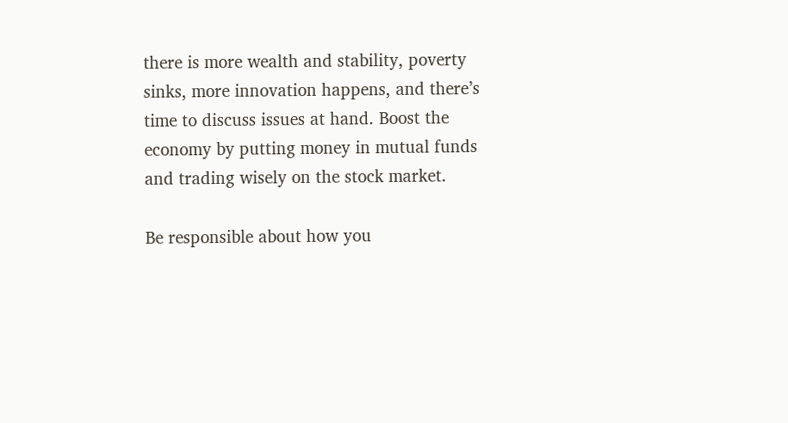there is more wealth and stability, poverty sinks, more innovation happens, and there’s time to discuss issues at hand. Boost the economy by putting money in mutual funds and trading wisely on the stock market.

Be responsible about how you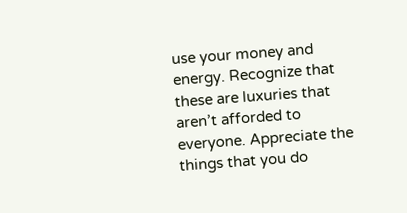use your money and energy. Recognize that these are luxuries that aren’t afforded to everyone. Appreciate the things that you do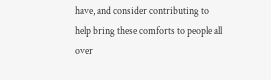have, and consider contributing to help bring these comforts to people all over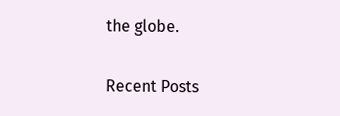the globe.

Recent Posts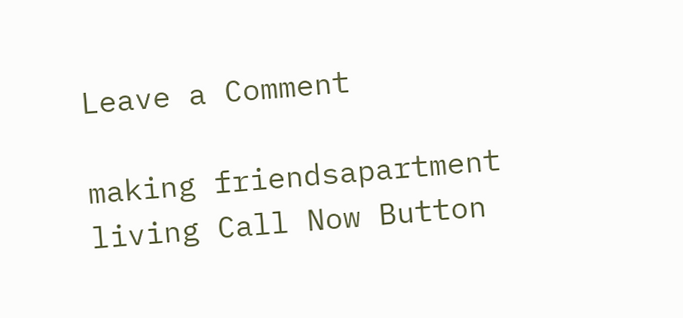Leave a Comment

making friendsapartment living Call Now Button